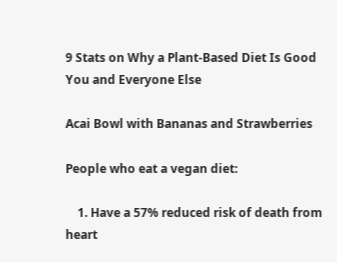9 Stats on Why a Plant-Based Diet Is Good You and Everyone Else

Acai Bowl with Bananas and Strawberries

People who eat a vegan diet:

    1. Have a 57% reduced risk of death from heart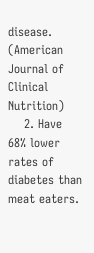disease. (American Journal of Clinical Nutrition)
    2. Have 68% lower rates of diabetes than meat eaters.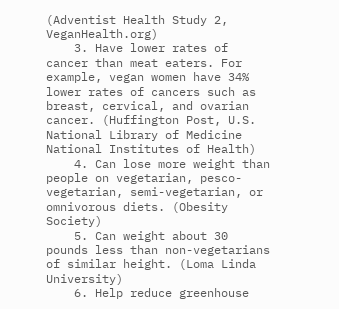(Adventist Health Study 2, VeganHealth.org)
    3. Have lower rates of cancer than meat eaters. For example, vegan women have 34% lower rates of cancers such as breast, cervical, and ovarian cancer. (Huffington Post, U.S. National Library of Medicine National Institutes of Health)
    4. Can lose more weight than people on vegetarian, pesco-vegetarian, semi-vegetarian, or omnivorous diets. (Obesity Society)
    5. Can weight about 30 pounds less than non-vegetarians of similar height. (Loma Linda University)
    6. Help reduce greenhouse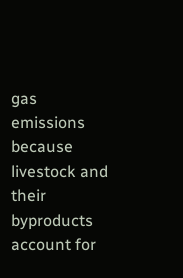gas emissions because livestock and their byproducts account for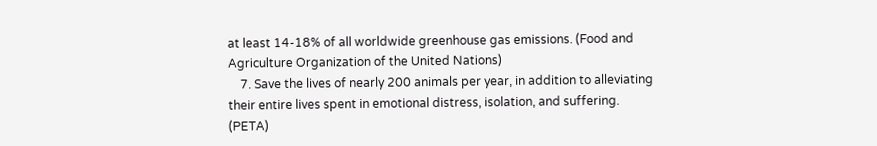at least 14-18% of all worldwide greenhouse gas emissions. (Food and Agriculture Organization of the United Nations)
    7. Save the lives of nearly 200 animals per year, in addition to alleviating their entire lives spent in emotional distress, isolation, and suffering. (PETA)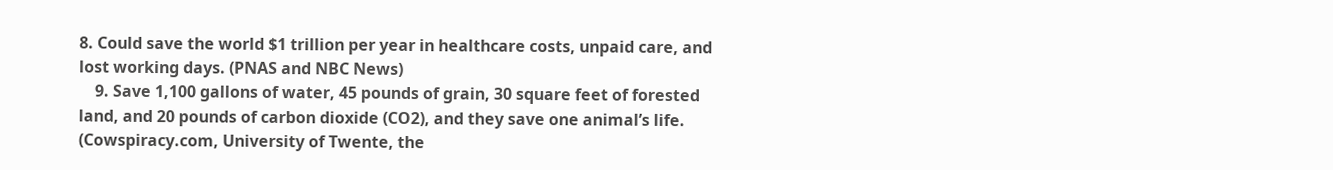8. Could save the world $1 trillion per year in healthcare costs, unpaid care, and lost working days. (PNAS and NBC News)
    9. Save 1,100 gallons of water, 45 pounds of grain, 30 square feet of forested land, and 20 pounds of carbon dioxide (CO2), and they save one animal’s life. (Cowspiracy.com, University of Twente, the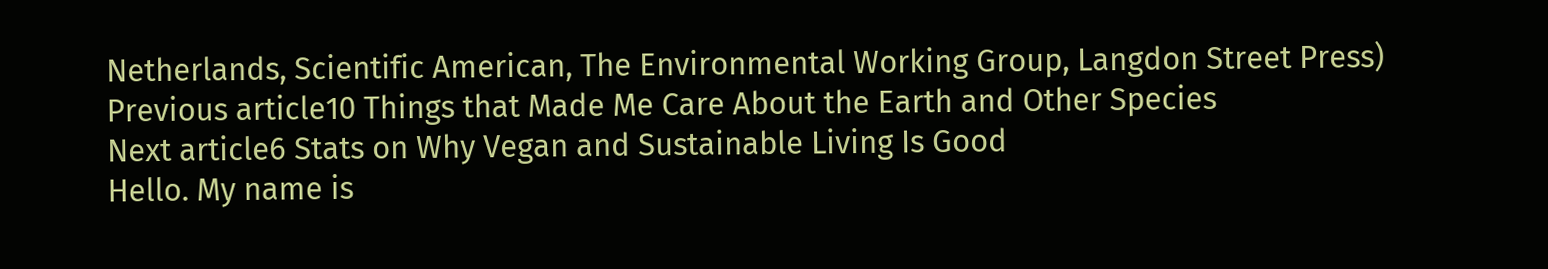Netherlands, Scientific American, The Environmental Working Group, Langdon Street Press)
Previous article10 Things that Made Me Care About the Earth and Other Species
Next article6 Stats on Why Vegan and Sustainable Living Is Good
Hello. My name is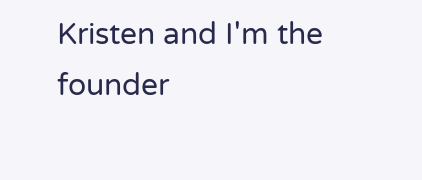Kristen and I'm the founder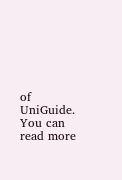of UniGuide. You can read more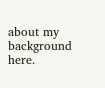about my background here.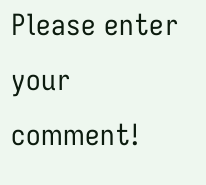Please enter your comment!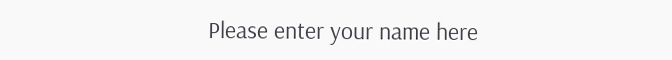Please enter your name here